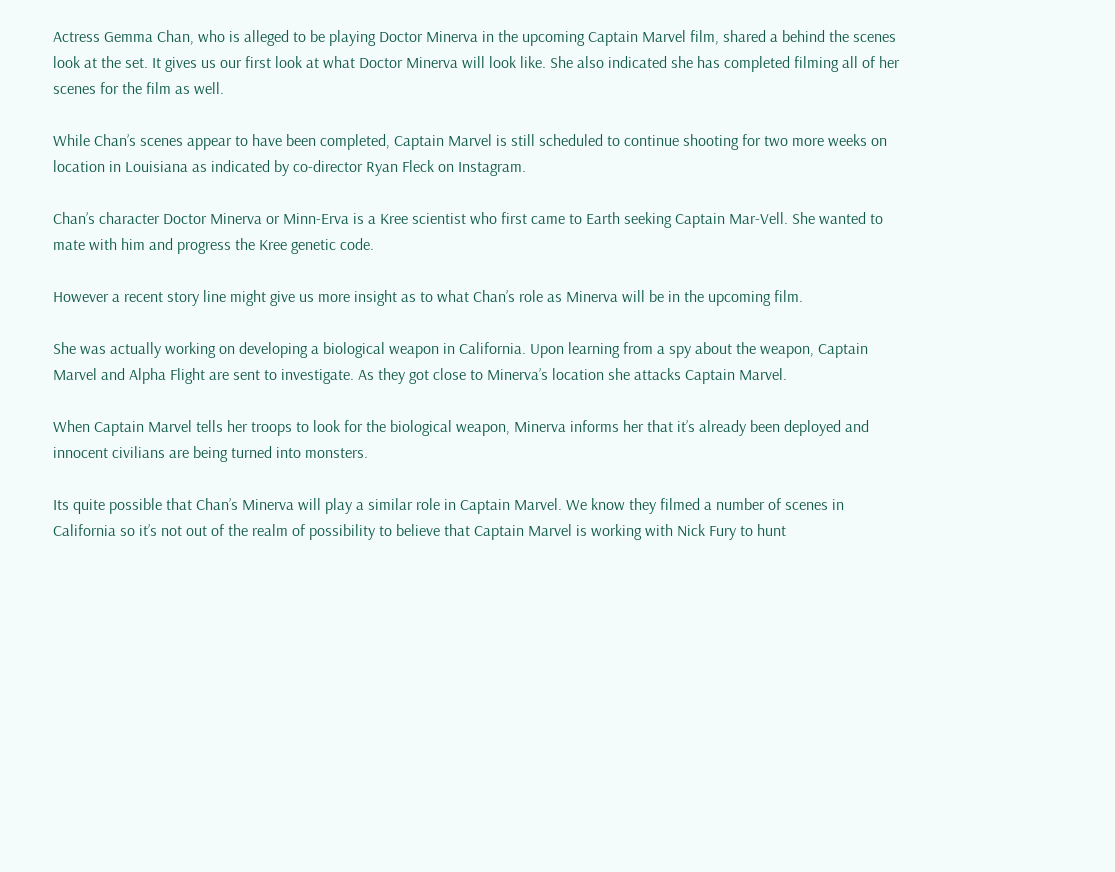Actress Gemma Chan, who is alleged to be playing Doctor Minerva in the upcoming Captain Marvel film, shared a behind the scenes look at the set. It gives us our first look at what Doctor Minerva will look like. She also indicated she has completed filming all of her scenes for the film as well.

While Chan’s scenes appear to have been completed, Captain Marvel is still scheduled to continue shooting for two more weeks on location in Louisiana as indicated by co-director Ryan Fleck on Instagram.

Chan’s character Doctor Minerva or Minn-Erva is a Kree scientist who first came to Earth seeking Captain Mar-Vell. She wanted to mate with him and progress the Kree genetic code.

However a recent story line might give us more insight as to what Chan’s role as Minerva will be in the upcoming film.

She was actually working on developing a biological weapon in California. Upon learning from a spy about the weapon, Captain Marvel and Alpha Flight are sent to investigate. As they got close to Minerva’s location she attacks Captain Marvel.

When Captain Marvel tells her troops to look for the biological weapon, Minerva informs her that it’s already been deployed and innocent civilians are being turned into monsters.

Its quite possible that Chan’s Minerva will play a similar role in Captain Marvel. We know they filmed a number of scenes in California so it’s not out of the realm of possibility to believe that Captain Marvel is working with Nick Fury to hunt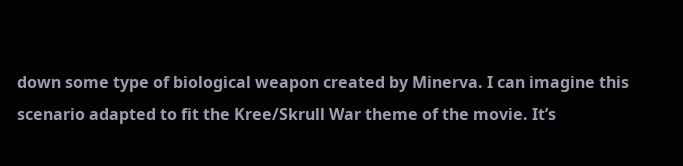down some type of biological weapon created by Minerva. I can imagine this scenario adapted to fit the Kree/Skrull War theme of the movie. It’s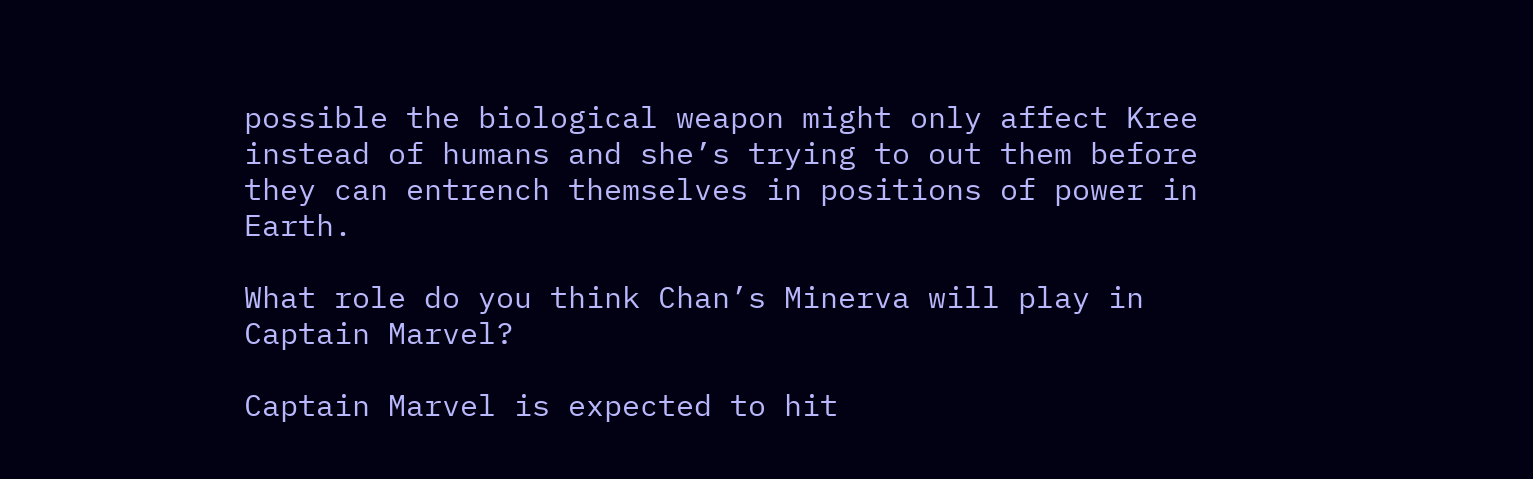possible the biological weapon might only affect Kree instead of humans and she’s trying to out them before they can entrench themselves in positions of power in Earth.

What role do you think Chan’s Minerva will play in Captain Marvel?

Captain Marvel is expected to hit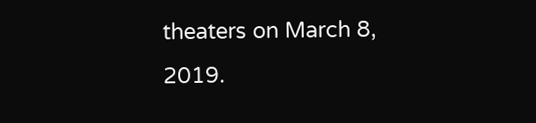theaters on March 8, 2019.